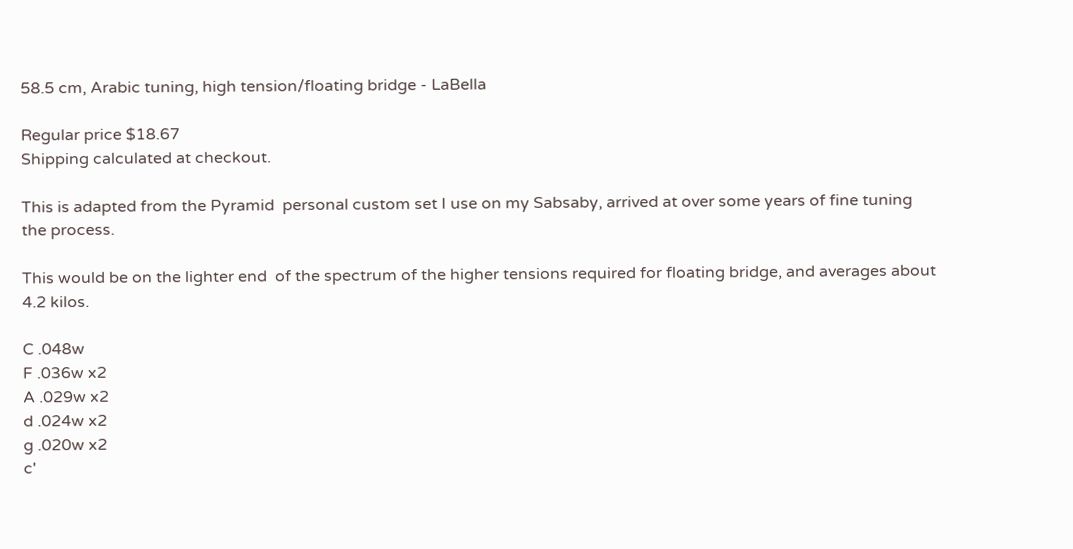58.5 cm, Arabic tuning, high tension/floating bridge - LaBella

Regular price $18.67
Shipping calculated at checkout.

This is adapted from the Pyramid  personal custom set I use on my Sabsaby, arrived at over some years of fine tuning the process.

This would be on the lighter end  of the spectrum of the higher tensions required for floating bridge, and averages about 4.2 kilos.

C .048w
F .036w x2
A .029w x2
d .024w x2
g .020w x2
c'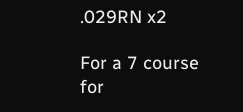.029RN x2

For a 7 course for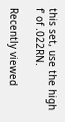this set, use the high f' of .022RN.

Recently viewed